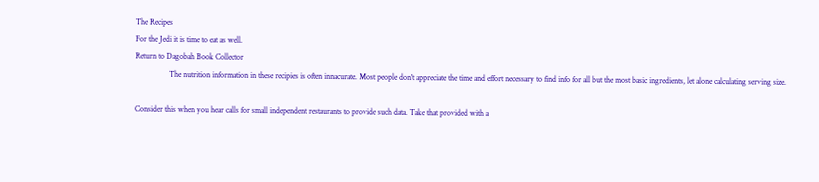The Recipes
For the Jedi it is time to eat as well.
Return to Dagobah Book Collector
                 The nutrition information in these recipies is often innacurate. Most people don't appreciate the time and effort necessary to find info for all but the most basic ingredients, let alone calculating serving size.

Consider this when you hear calls for small independent restaurants to provide such data. Take that provided with a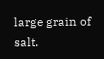large grain of salt.